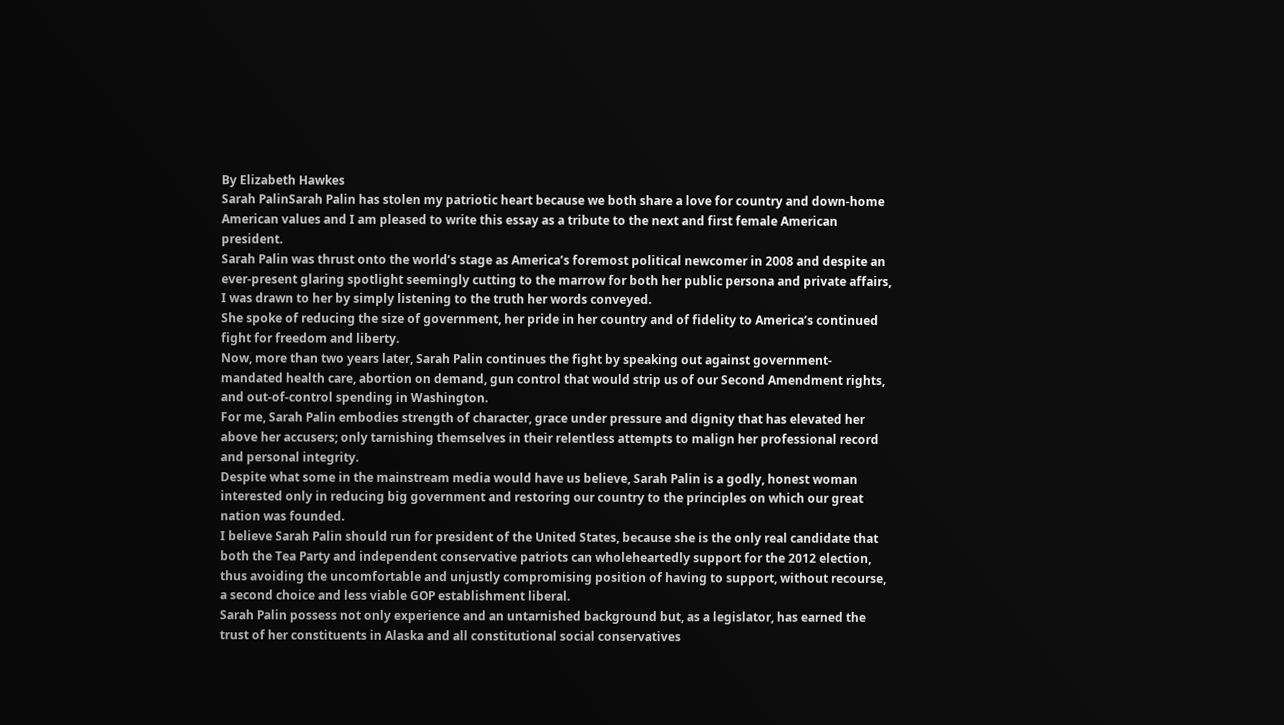By Elizabeth Hawkes
Sarah PalinSarah Palin has stolen my patriotic heart because we both share a love for country and down-home American values and I am pleased to write this essay as a tribute to the next and first female American president.
Sarah Palin was thrust onto the world’s stage as America’s foremost political newcomer in 2008 and despite an ever-present glaring spotlight seemingly cutting to the marrow for both her public persona and private affairs, I was drawn to her by simply listening to the truth her words conveyed.
She spoke of reducing the size of government, her pride in her country and of fidelity to America’s continued fight for freedom and liberty.
Now, more than two years later, Sarah Palin continues the fight by speaking out against government-mandated health care, abortion on demand, gun control that would strip us of our Second Amendment rights, and out-of-control spending in Washington.
For me, Sarah Palin embodies strength of character, grace under pressure and dignity that has elevated her above her accusers; only tarnishing themselves in their relentless attempts to malign her professional record and personal integrity.
Despite what some in the mainstream media would have us believe, Sarah Palin is a godly, honest woman interested only in reducing big government and restoring our country to the principles on which our great nation was founded.
I believe Sarah Palin should run for president of the United States, because she is the only real candidate that both the Tea Party and independent conservative patriots can wholeheartedly support for the 2012 election, thus avoiding the uncomfortable and unjustly compromising position of having to support, without recourse, a second choice and less viable GOP establishment liberal.
Sarah Palin possess not only experience and an untarnished background but, as a legislator, has earned the trust of her constituents in Alaska and all constitutional social conservatives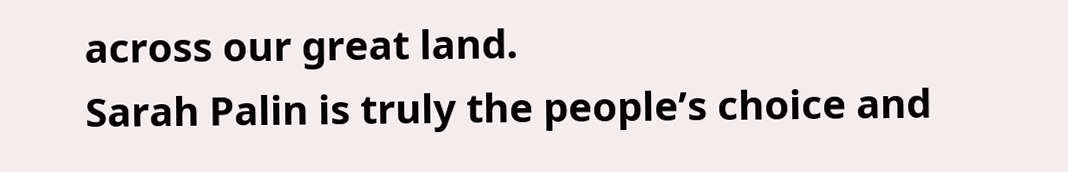across our great land.
Sarah Palin is truly the people’s choice and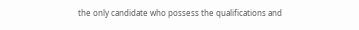the only candidate who possess the qualifications and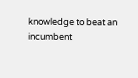knowledge to beat an incumbent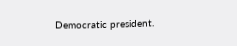Democratic president.